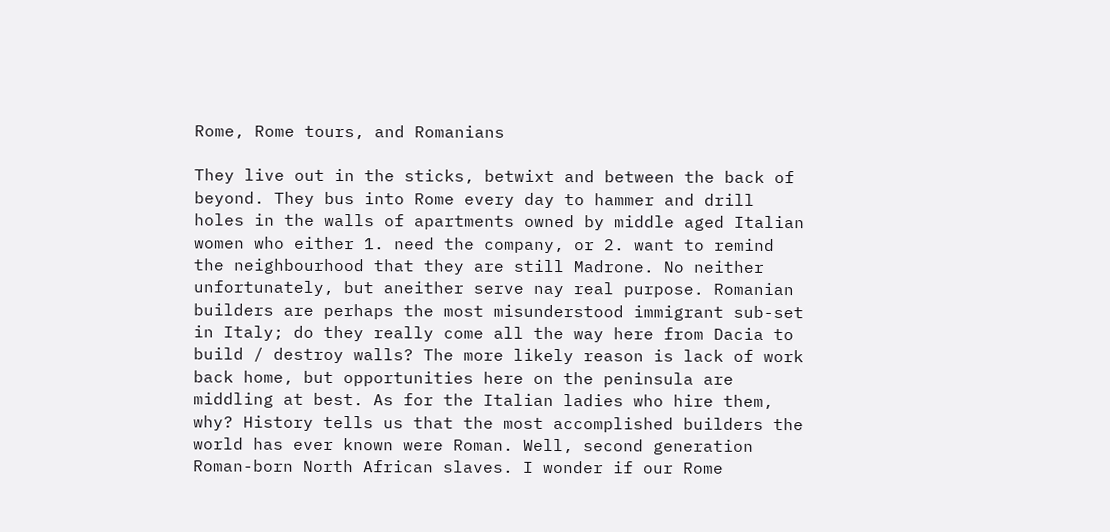Rome, Rome tours, and Romanians

They live out in the sticks, betwixt and between the back of beyond. They bus into Rome every day to hammer and drill holes in the walls of apartments owned by middle aged Italian women who either 1. need the company, or 2. want to remind the neighbourhood that they are still Madrone. No neither unfortunately, but aneither serve nay real purpose. Romanian builders are perhaps the most misunderstood immigrant sub-set in Italy; do they really come all the way here from Dacia to build / destroy walls? The more likely reason is lack of work back home, but opportunities here on the peninsula are middling at best. As for the Italian ladies who hire them, why? History tells us that the most accomplished builders the world has ever known were Roman. Well, second generation Roman-born North African slaves. I wonder if our Rome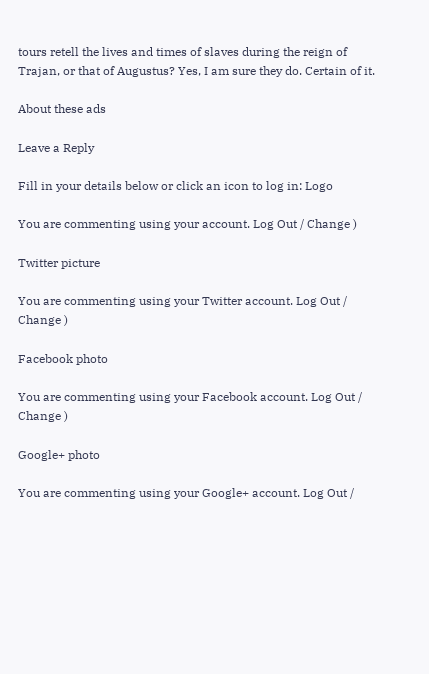tours retell the lives and times of slaves during the reign of Trajan, or that of Augustus? Yes, I am sure they do. Certain of it.

About these ads

Leave a Reply

Fill in your details below or click an icon to log in: Logo

You are commenting using your account. Log Out / Change )

Twitter picture

You are commenting using your Twitter account. Log Out / Change )

Facebook photo

You are commenting using your Facebook account. Log Out / Change )

Google+ photo

You are commenting using your Google+ account. Log Out /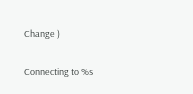Change )

Connecting to %s